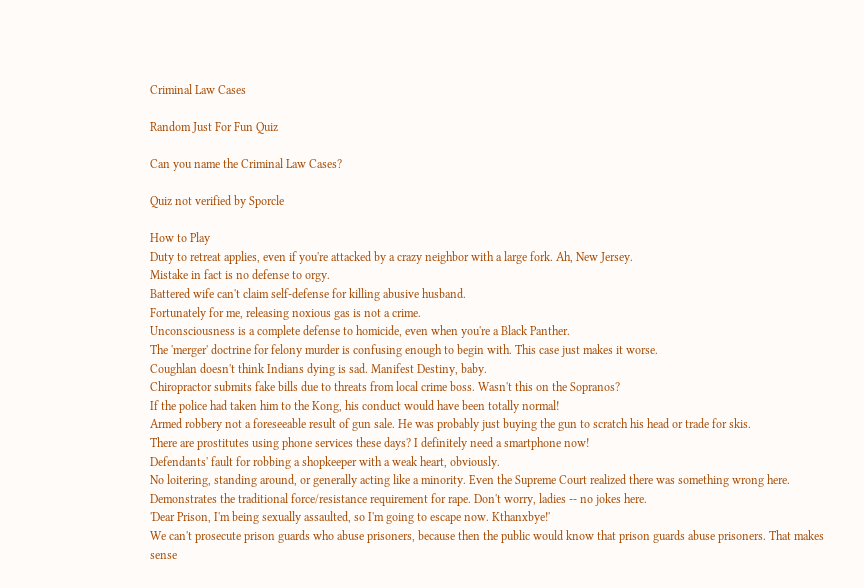Criminal Law Cases

Random Just For Fun Quiz

Can you name the Criminal Law Cases?

Quiz not verified by Sporcle

How to Play
Duty to retreat applies, even if you're attacked by a crazy neighbor with a large fork. Ah, New Jersey.
Mistake in fact is no defense to orgy.
Battered wife can't claim self-defense for killing abusive husband.
Fortunately for me, releasing noxious gas is not a crime.
Unconsciousness is a complete defense to homicide, even when you're a Black Panther.
The 'merger' doctrine for felony murder is confusing enough to begin with. This case just makes it worse.
Coughlan doesn't think Indians dying is sad. Manifest Destiny, baby.
Chiropractor submits fake bills due to threats from local crime boss. Wasn't this on the Sopranos?
If the police had taken him to the Kong, his conduct would have been totally normal!
Armed robbery not a foreseeable result of gun sale. He was probably just buying the gun to scratch his head or trade for skis.
There are prostitutes using phone services these days? I definitely need a smartphone now!
Defendants' fault for robbing a shopkeeper with a weak heart, obviously.
No loitering, standing around, or generally acting like a minority. Even the Supreme Court realized there was something wrong here.
Demonstrates the traditional force/resistance requirement for rape. Don't worry, ladies -- no jokes here.
'Dear Prison, I'm being sexually assaulted, so I'm going to escape now. Kthanxbye!'
We can't prosecute prison guards who abuse prisoners, because then the public would know that prison guards abuse prisoners. That makes sense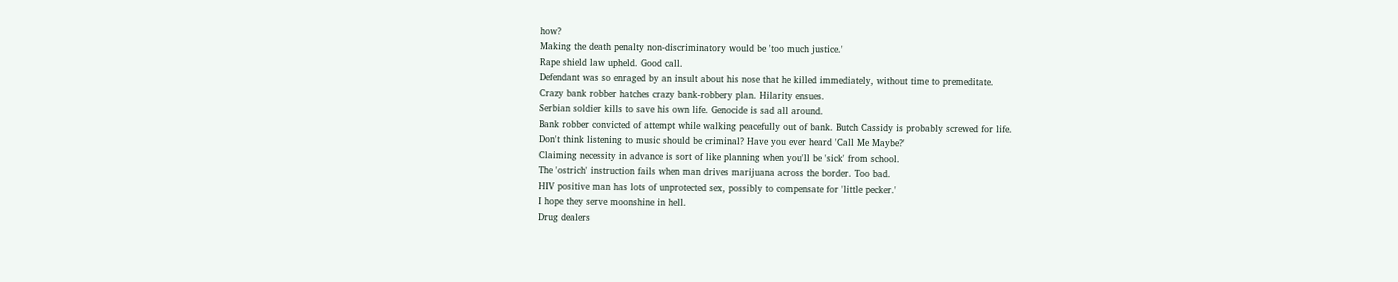how?
Making the death penalty non-discriminatory would be 'too much justice.'
Rape shield law upheld. Good call.
Defendant was so enraged by an insult about his nose that he killed immediately, without time to premeditate.
Crazy bank robber hatches crazy bank-robbery plan. Hilarity ensues.
Serbian soldier kills to save his own life. Genocide is sad all around.
Bank robber convicted of attempt while walking peacefully out of bank. Butch Cassidy is probably screwed for life.
Don't think listening to music should be criminal? Have you ever heard 'Call Me Maybe?'
Claiming necessity in advance is sort of like planning when you'll be 'sick' from school.
The 'ostrich' instruction fails when man drives marijuana across the border. Too bad.
HIV positive man has lots of unprotected sex, possibly to compensate for 'little pecker.'
I hope they serve moonshine in hell.
Drug dealers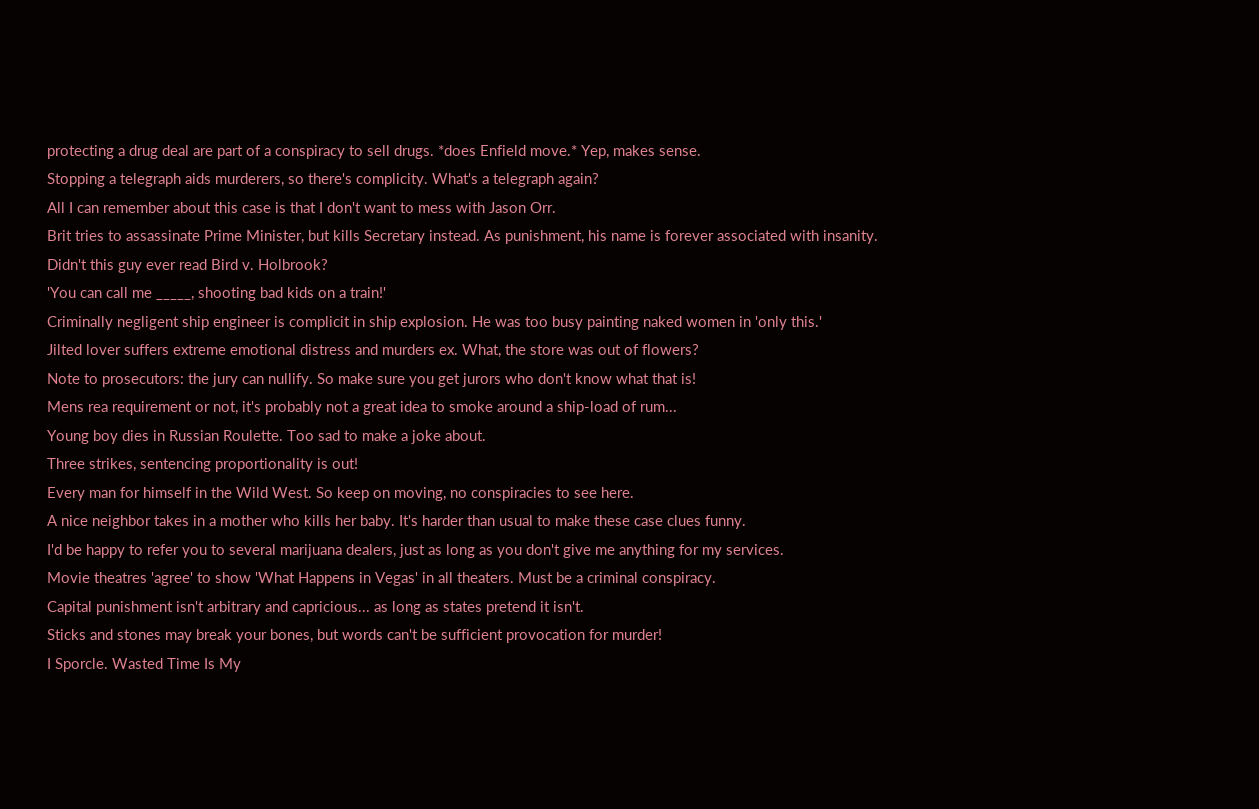protecting a drug deal are part of a conspiracy to sell drugs. *does Enfield move.* Yep, makes sense.
Stopping a telegraph aids murderers, so there's complicity. What's a telegraph again?
All I can remember about this case is that I don't want to mess with Jason Orr.
Brit tries to assassinate Prime Minister, but kills Secretary instead. As punishment, his name is forever associated with insanity.
Didn't this guy ever read Bird v. Holbrook?
'You can call me _____, shooting bad kids on a train!'
Criminally negligent ship engineer is complicit in ship explosion. He was too busy painting naked women in 'only this.'
Jilted lover suffers extreme emotional distress and murders ex. What, the store was out of flowers?
Note to prosecutors: the jury can nullify. So make sure you get jurors who don't know what that is!
Mens rea requirement or not, it's probably not a great idea to smoke around a ship-load of rum...
Young boy dies in Russian Roulette. Too sad to make a joke about.
Three strikes, sentencing proportionality is out!
Every man for himself in the Wild West. So keep on moving, no conspiracies to see here.
A nice neighbor takes in a mother who kills her baby. It's harder than usual to make these case clues funny.
I'd be happy to refer you to several marijuana dealers, just as long as you don't give me anything for my services.
Movie theatres 'agree' to show 'What Happens in Vegas' in all theaters. Must be a criminal conspiracy.
Capital punishment isn't arbitrary and capricious... as long as states pretend it isn't.
Sticks and stones may break your bones, but words can't be sufficient provocation for murder!
I Sporcle. Wasted Time Is My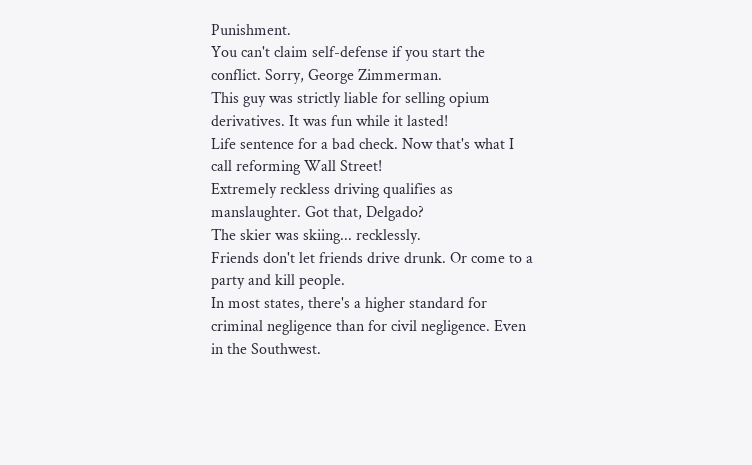Punishment.
You can't claim self-defense if you start the conflict. Sorry, George Zimmerman.
This guy was strictly liable for selling opium derivatives. It was fun while it lasted!
Life sentence for a bad check. Now that's what I call reforming Wall Street!
Extremely reckless driving qualifies as manslaughter. Got that, Delgado?
The skier was skiing... recklessly.
Friends don't let friends drive drunk. Or come to a party and kill people.
In most states, there's a higher standard for criminal negligence than for civil negligence. Even in the Southwest.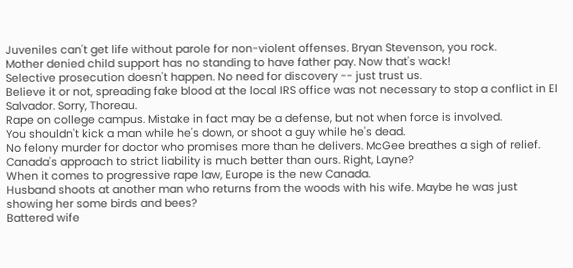Juveniles can't get life without parole for non-violent offenses. Bryan Stevenson, you rock.
Mother denied child support has no standing to have father pay. Now that's wack!
Selective prosecution doesn't happen. No need for discovery -- just trust us.
Believe it or not, spreading fake blood at the local IRS office was not necessary to stop a conflict in El Salvador. Sorry, Thoreau.
Rape on college campus. Mistake in fact may be a defense, but not when force is involved.
You shouldn't kick a man while he's down, or shoot a guy while he's dead.
No felony murder for doctor who promises more than he delivers. McGee breathes a sigh of relief.
Canada's approach to strict liability is much better than ours. Right, Layne?
When it comes to progressive rape law, Europe is the new Canada.
Husband shoots at another man who returns from the woods with his wife. Maybe he was just showing her some birds and bees?
Battered wife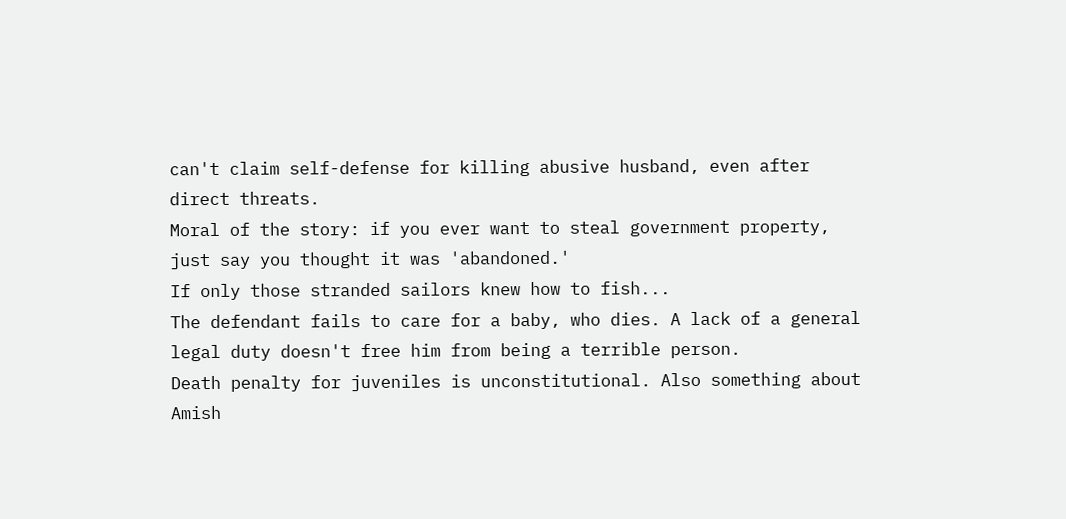can't claim self-defense for killing abusive husband, even after direct threats.
Moral of the story: if you ever want to steal government property, just say you thought it was 'abandoned.'
If only those stranded sailors knew how to fish...
The defendant fails to care for a baby, who dies. A lack of a general legal duty doesn't free him from being a terrible person.
Death penalty for juveniles is unconstitutional. Also something about Amish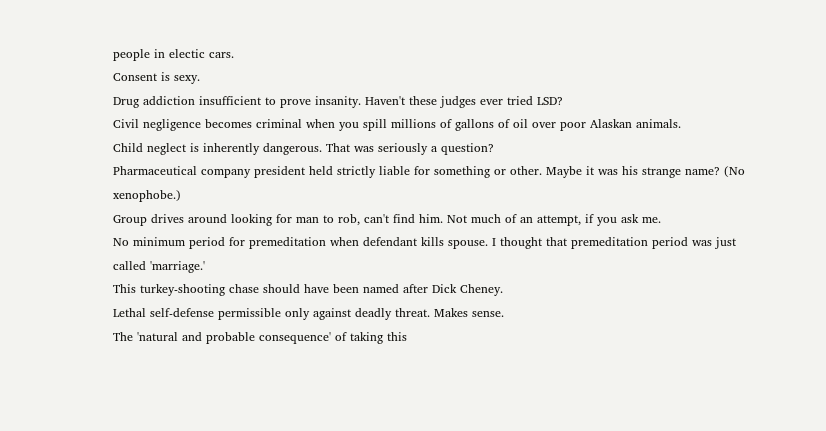people in electic cars.
Consent is sexy.
Drug addiction insufficient to prove insanity. Haven't these judges ever tried LSD?
Civil negligence becomes criminal when you spill millions of gallons of oil over poor Alaskan animals.
Child neglect is inherently dangerous. That was seriously a question?
Pharmaceutical company president held strictly liable for something or other. Maybe it was his strange name? (No xenophobe.)
Group drives around looking for man to rob, can't find him. Not much of an attempt, if you ask me.
No minimum period for premeditation when defendant kills spouse. I thought that premeditation period was just called 'marriage.'
This turkey-shooting chase should have been named after Dick Cheney.
Lethal self-defense permissible only against deadly threat. Makes sense.
The 'natural and probable consequence' of taking this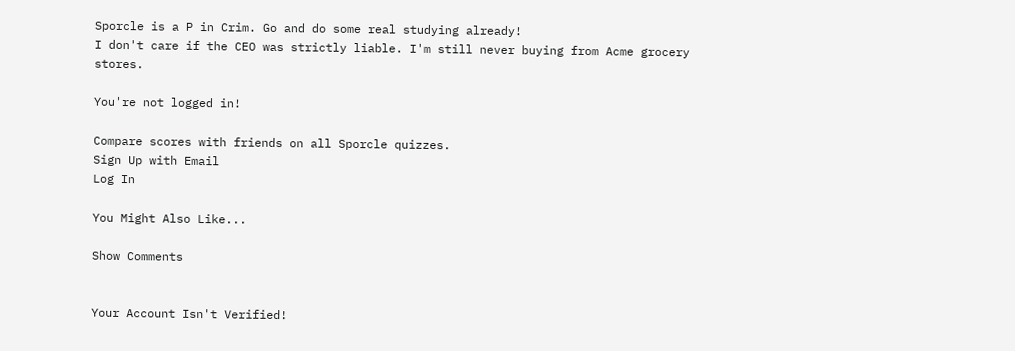Sporcle is a P in Crim. Go and do some real studying already!
I don't care if the CEO was strictly liable. I'm still never buying from Acme grocery stores.

You're not logged in!

Compare scores with friends on all Sporcle quizzes.
Sign Up with Email
Log In

You Might Also Like...

Show Comments


Your Account Isn't Verified!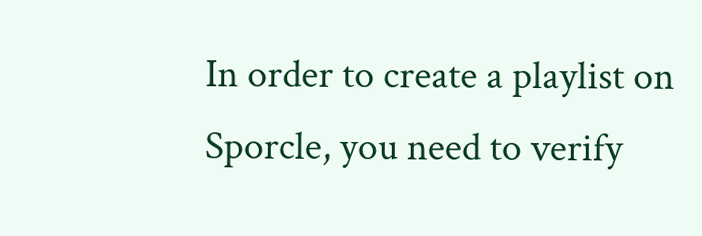In order to create a playlist on Sporcle, you need to verify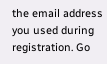the email address you used during registration. Go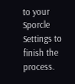to your Sporcle Settings to finish the process.